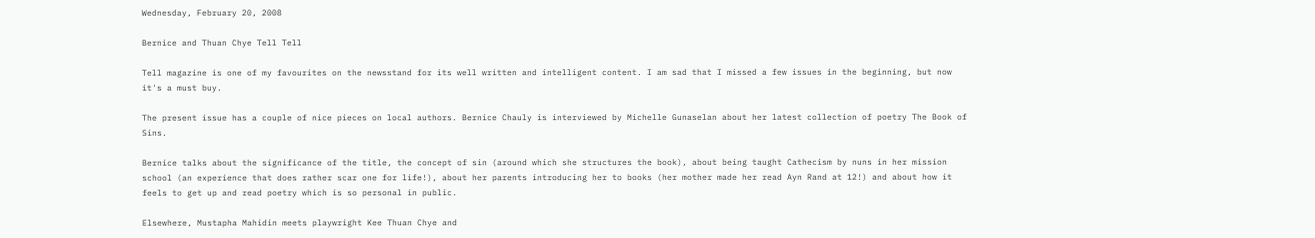Wednesday, February 20, 2008

Bernice and Thuan Chye Tell Tell

Tell magazine is one of my favourites on the newsstand for its well written and intelligent content. I am sad that I missed a few issues in the beginning, but now it's a must buy.

The present issue has a couple of nice pieces on local authors. Bernice Chauly is interviewed by Michelle Gunaselan about her latest collection of poetry The Book of Sins.

Bernice talks about the significance of the title, the concept of sin (around which she structures the book), about being taught Cathecism by nuns in her mission school (an experience that does rather scar one for life!), about her parents introducing her to books (her mother made her read Ayn Rand at 12!) and about how it feels to get up and read poetry which is so personal in public.

Elsewhere, Mustapha Mahidin meets playwright Kee Thuan Chye and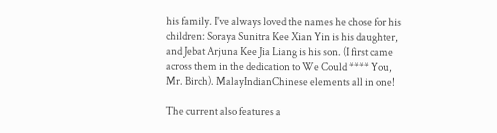his family. I've always loved the names he chose for his children: Soraya Sunitra Kee Xian Yin is his daughter, and Jebat Arjuna Kee Jia Liang is his son. (I first came across them in the dedication to We Could **** You, Mr. Birch). MalayIndianChinese elements all in one!

The current also features a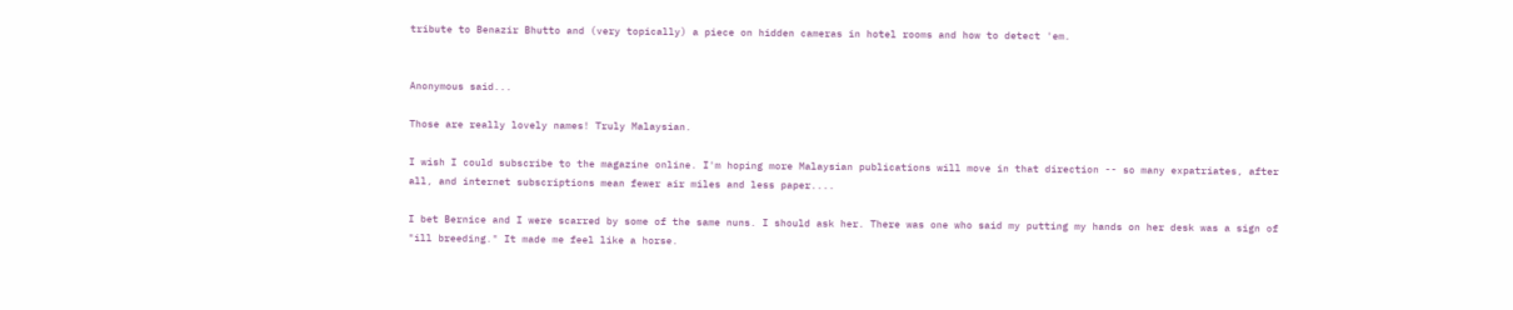tribute to Benazir Bhutto and (very topically) a piece on hidden cameras in hotel rooms and how to detect 'em.


Anonymous said...

Those are really lovely names! Truly Malaysian.

I wish I could subscribe to the magazine online. I'm hoping more Malaysian publications will move in that direction -- so many expatriates, after all, and internet subscriptions mean fewer air miles and less paper....

I bet Bernice and I were scarred by some of the same nuns. I should ask her. There was one who said my putting my hands on her desk was a sign of "ill breeding." It made me feel like a horse.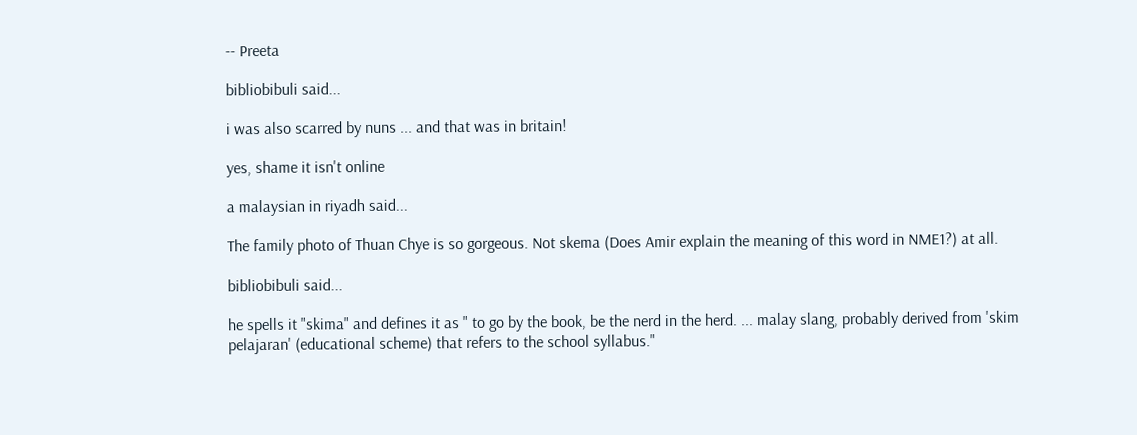-- Preeta

bibliobibuli said...

i was also scarred by nuns ... and that was in britain!

yes, shame it isn't online

a malaysian in riyadh said...

The family photo of Thuan Chye is so gorgeous. Not skema (Does Amir explain the meaning of this word in NME1?) at all.

bibliobibuli said...

he spells it "skima" and defines it as " to go by the book, be the nerd in the herd. ... malay slang, probably derived from 'skim pelajaran' (educational scheme) that refers to the school syllabus."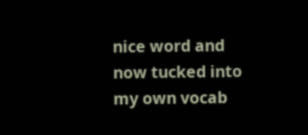nice word and now tucked into my own vocab